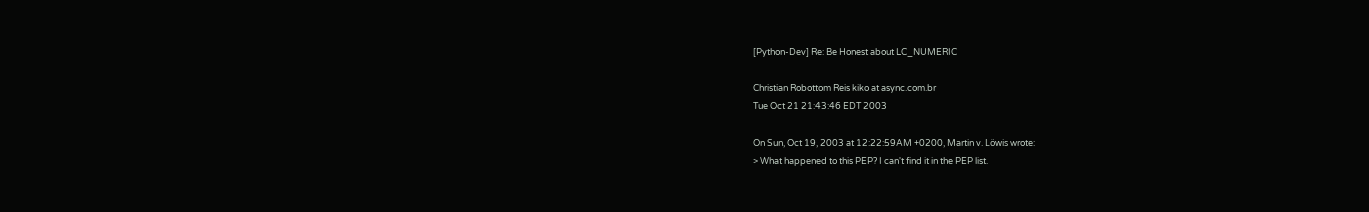[Python-Dev] Re: Be Honest about LC_NUMERIC

Christian Robottom Reis kiko at async.com.br
Tue Oct 21 21:43:46 EDT 2003

On Sun, Oct 19, 2003 at 12:22:59AM +0200, Martin v. Löwis wrote:
> What happened to this PEP? I can't find it in the PEP list.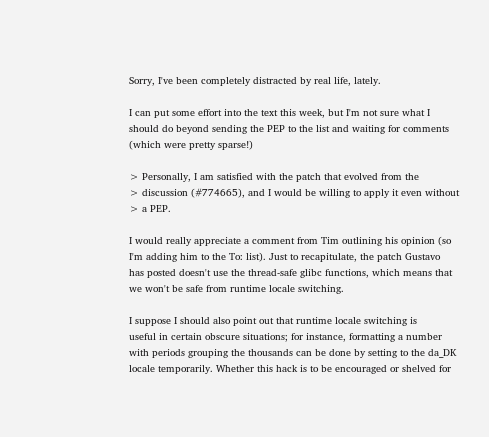Sorry, I've been completely distracted by real life, lately.

I can put some effort into the text this week, but I'm not sure what I
should do beyond sending the PEP to the list and waiting for comments
(which were pretty sparse!)

> Personally, I am satisfied with the patch that evolved from the
> discussion (#774665), and I would be willing to apply it even without
> a PEP.

I would really appreciate a comment from Tim outlining his opinion (so
I'm adding him to the To: list). Just to recapitulate, the patch Gustavo
has posted doesn't use the thread-safe glibc functions, which means that
we won't be safe from runtime locale switching.

I suppose I should also point out that runtime locale switching is
useful in certain obscure situations; for instance, formatting a number
with periods grouping the thousands can be done by setting to the da_DK
locale temporarily. Whether this hack is to be encouraged or shelved for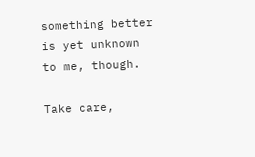something better is yet unknown to me, though.

Take care,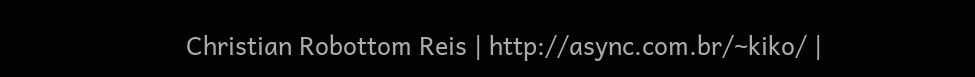Christian Robottom Reis | http://async.com.br/~kiko/ |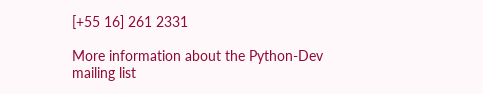[+55 16] 261 2331

More information about the Python-Dev mailing list